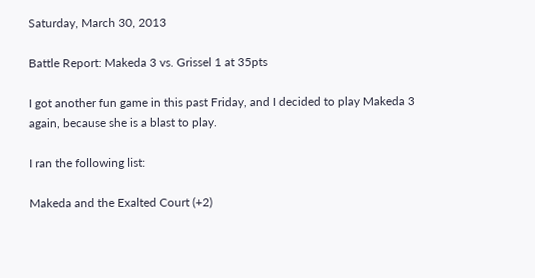Saturday, March 30, 2013

Battle Report: Makeda 3 vs. Grissel 1 at 35pts

I got another fun game in this past Friday, and I decided to play Makeda 3 again, because she is a blast to play.

I ran the following list:

Makeda and the Exalted Court (+2)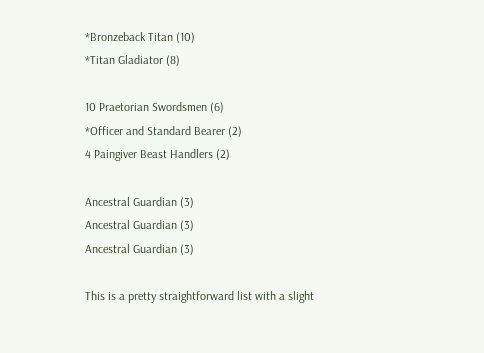*Bronzeback Titan (10)
*Titan Gladiator (8)

10 Praetorian Swordsmen (6)
*Officer and Standard Bearer (2)
4 Paingiver Beast Handlers (2)

Ancestral Guardian (3)
Ancestral Guardian (3)
Ancestral Guardian (3)

This is a pretty straightforward list with a slight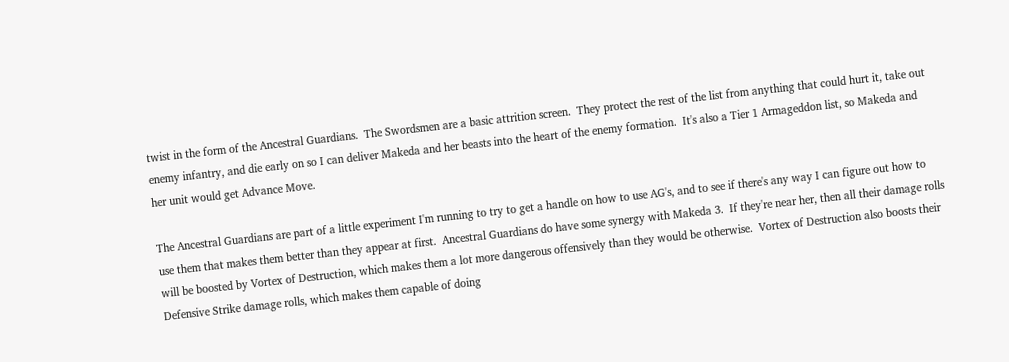twist in the form of the Ancestral Guardians.  The Swordsmen are a basic attrition screen.  They protect the rest of the list from anything that could hurt it, take out enemy infantry, and die early on so I can deliver Makeda and her beasts into the heart of the enemy formation.  It's also a Tier 1 Armageddon list, so Makeda and her unit would get Advance Move.

The Ancestral Guardians are part of a little experiment I'm running to try to get a handle on how to use AG's, and to see if there's any way I can figure out how to use them that makes them better than they appear at first.  Ancestral Guardians do have some synergy with Makeda 3.  If they're near her, then all their damage rolls will be boosted by Vortex of Destruction, which makes them a lot more dangerous offensively than they would be otherwise.  Vortex of Destruction also boosts their Defensive Strike damage rolls, which makes them capable of doing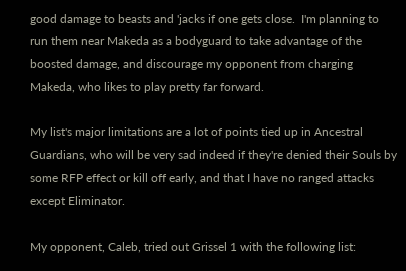good damage to beasts and 'jacks if one gets close.  I'm planning to run them near Makeda as a bodyguard to take advantage of the boosted damage, and discourage my opponent from charging Makeda, who likes to play pretty far forward.

My list's major limitations are a lot of points tied up in Ancestral Guardians, who will be very sad indeed if they're denied their Souls by some RFP effect or kill off early, and that I have no ranged attacks except Eliminator.

My opponent, Caleb, tried out Grissel 1 with the following list: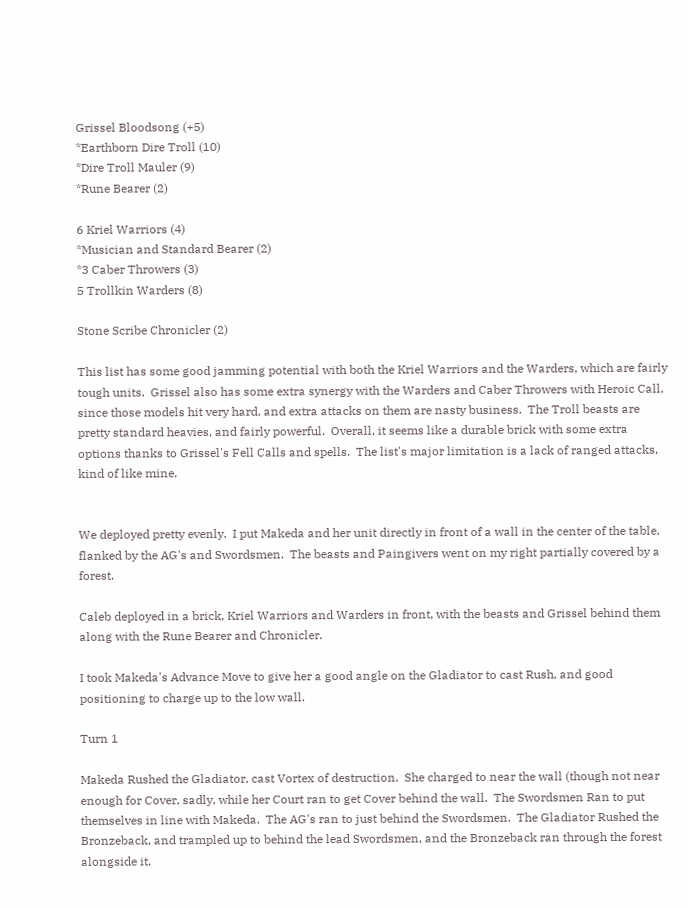Grissel Bloodsong (+5)
*Earthborn Dire Troll (10)
*Dire Troll Mauler (9)
*Rune Bearer (2)

6 Kriel Warriors (4)
*Musician and Standard Bearer (2)
*3 Caber Throwers (3)
5 Trollkin Warders (8)

Stone Scribe Chronicler (2)

This list has some good jamming potential with both the Kriel Warriors and the Warders, which are fairly tough units.  Grissel also has some extra synergy with the Warders and Caber Throwers with Heroic Call, since those models hit very hard, and extra attacks on them are nasty business.  The Troll beasts are pretty standard heavies, and fairly powerful.  Overall, it seems like a durable brick with some extra options thanks to Grissel's Fell Calls and spells.  The list's major limitation is a lack of ranged attacks, kind of like mine.


We deployed pretty evenly.  I put Makeda and her unit directly in front of a wall in the center of the table, flanked by the AG's and Swordsmen.  The beasts and Paingivers went on my right partially covered by a forest.

Caleb deployed in a brick, Kriel Warriors and Warders in front, with the beasts and Grissel behind them along with the Rune Bearer and Chronicler.

I took Makeda's Advance Move to give her a good angle on the Gladiator to cast Rush, and good positioning to charge up to the low wall.

Turn 1

Makeda Rushed the Gladiator, cast Vortex of destruction.  She charged to near the wall (though not near enough for Cover, sadly, while her Court ran to get Cover behind the wall.  The Swordsmen Ran to put themselves in line with Makeda.  The AG's ran to just behind the Swordsmen.  The Gladiator Rushed the Bronzeback, and trampled up to behind the lead Swordsmen, and the Bronzeback ran through the forest alongside it.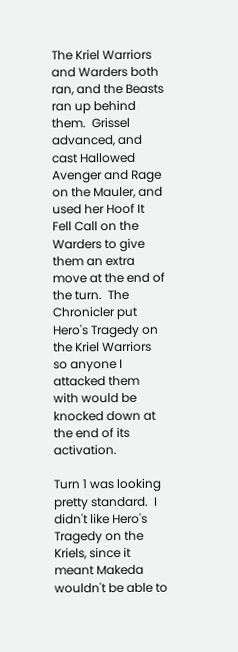The Kriel Warriors and Warders both ran, and the Beasts ran up behind them.  Grissel advanced, and cast Hallowed Avenger and Rage on the Mauler, and used her Hoof It Fell Call on the Warders to give them an extra move at the end of the turn.  The Chronicler put Hero's Tragedy on the Kriel Warriors so anyone I attacked them with would be knocked down at the end of its activation.

Turn 1 was looking pretty standard.  I didn't like Hero's Tragedy on the Kriels, since it meant Makeda wouldn't be able to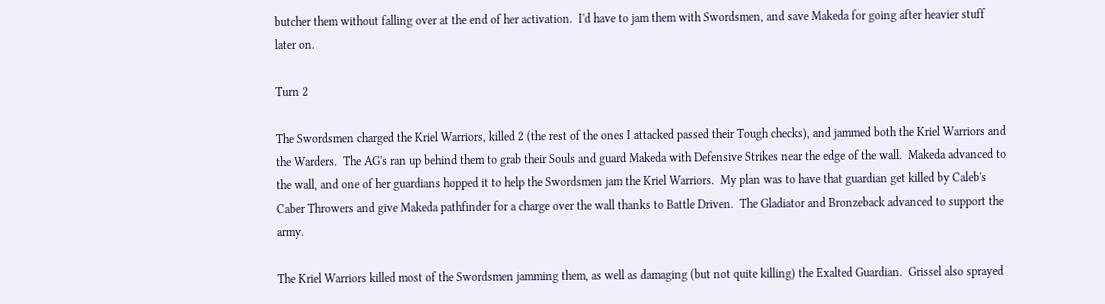butcher them without falling over at the end of her activation.  I'd have to jam them with Swordsmen, and save Makeda for going after heavier stuff later on.

Turn 2

The Swordsmen charged the Kriel Warriors, killed 2 (the rest of the ones I attacked passed their Tough checks), and jammed both the Kriel Warriors and the Warders.  The AG's ran up behind them to grab their Souls and guard Makeda with Defensive Strikes near the edge of the wall.  Makeda advanced to the wall, and one of her guardians hopped it to help the Swordsmen jam the Kriel Warriors.  My plan was to have that guardian get killed by Caleb's Caber Throwers and give Makeda pathfinder for a charge over the wall thanks to Battle Driven.  The Gladiator and Bronzeback advanced to support the army.

The Kriel Warriors killed most of the Swordsmen jamming them, as well as damaging (but not quite killing) the Exalted Guardian.  Grissel also sprayed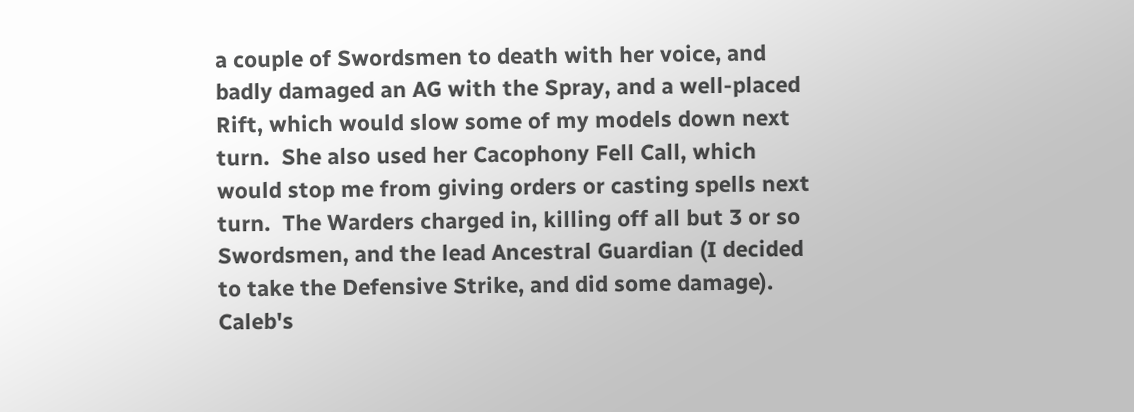a couple of Swordsmen to death with her voice, and badly damaged an AG with the Spray, and a well-placed Rift, which would slow some of my models down next turn.  She also used her Cacophony Fell Call, which would stop me from giving orders or casting spells next turn.  The Warders charged in, killing off all but 3 or so Swordsmen, and the lead Ancestral Guardian (I decided to take the Defensive Strike, and did some damage).  Caleb's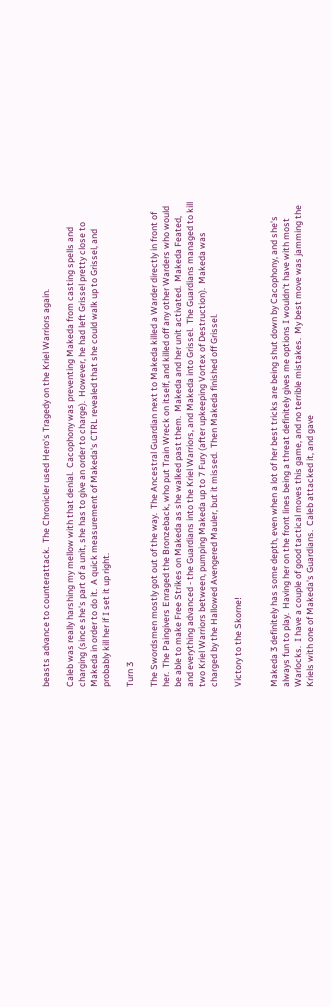beasts advance to counterattack.  The Chronicler used Hero's Tragedy on the Kriel Warriors again.

Caleb was really harshing my mellow with that denial.  Cacophony was preventing Makeda from casting spells and charging (since she's part of a unit, she has to give an order to charge).  However, he had left Grissel pretty close to Makeda in order to do it.  A quick measurement of Makeda's CTRL revealed that she could walk up to Grissel, and probably kill her if I set it up right.

Turn 3

The Swordsmen mostly got out of the way.  The Ancestral Guardian next to Makeda killed a Warder directly in front of her.  The Paingivers Enraged the Bronzeback, who put Train Wreck on itself, and killed off any other Warders who would be able to make Free Strikes on Makeda as she walked past them.  Makeda and her unit activated.  Makeda Feated, and everything advanced - the Guardians into the Kriel Warriors, and Makeda into Grissel.  The Guardians managed to kill two Kriel Warriors between, pumping Makeda up to 7 Fury (after upkeeping Vortex of Destruction).  Makeda was charged by the Hallowed Avengered Mauler, but it missed.  Then Makeda finished off Grissel.

Victory to the Skorne!


Makeda 3 definitely has some depth, even when a lot of her best tricks are being shut down by Cacophony, and she's always fun to play.  Having her on the front lines being a threat definitely gives me options I wouldn't have with most Warlocks.  I have a couple of good tactical moves this game, and no terrible mistakes.  My best move was jamming the Kriels with one of Makeda's Guardians.  Caleb attacked it, and gave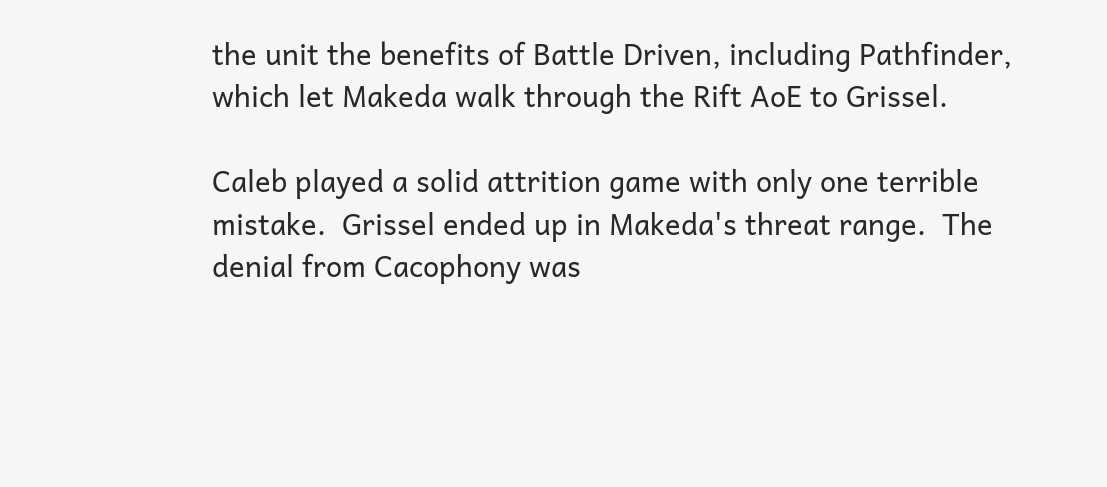the unit the benefits of Battle Driven, including Pathfinder, which let Makeda walk through the Rift AoE to Grissel.

Caleb played a solid attrition game with only one terrible mistake.  Grissel ended up in Makeda's threat range.  The denial from Cacophony was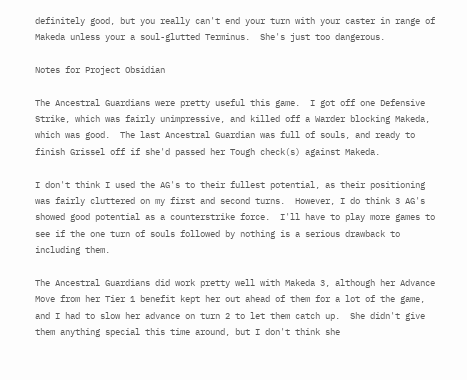definitely good, but you really can't end your turn with your caster in range of Makeda unless your a soul-glutted Terminus.  She's just too dangerous.

Notes for Project Obsidian

The Ancestral Guardians were pretty useful this game.  I got off one Defensive Strike, which was fairly unimpressive, and killed off a Warder blocking Makeda, which was good.  The last Ancestral Guardian was full of souls, and ready to finish Grissel off if she'd passed her Tough check(s) against Makeda.

I don't think I used the AG's to their fullest potential, as their positioning was fairly cluttered on my first and second turns.  However, I do think 3 AG's showed good potential as a counterstrike force.  I'll have to play more games to see if the one turn of souls followed by nothing is a serious drawback to including them.

The Ancestral Guardians did work pretty well with Makeda 3, although her Advance Move from her Tier 1 benefit kept her out ahead of them for a lot of the game, and I had to slow her advance on turn 2 to let them catch up.  She didn't give them anything special this time around, but I don't think she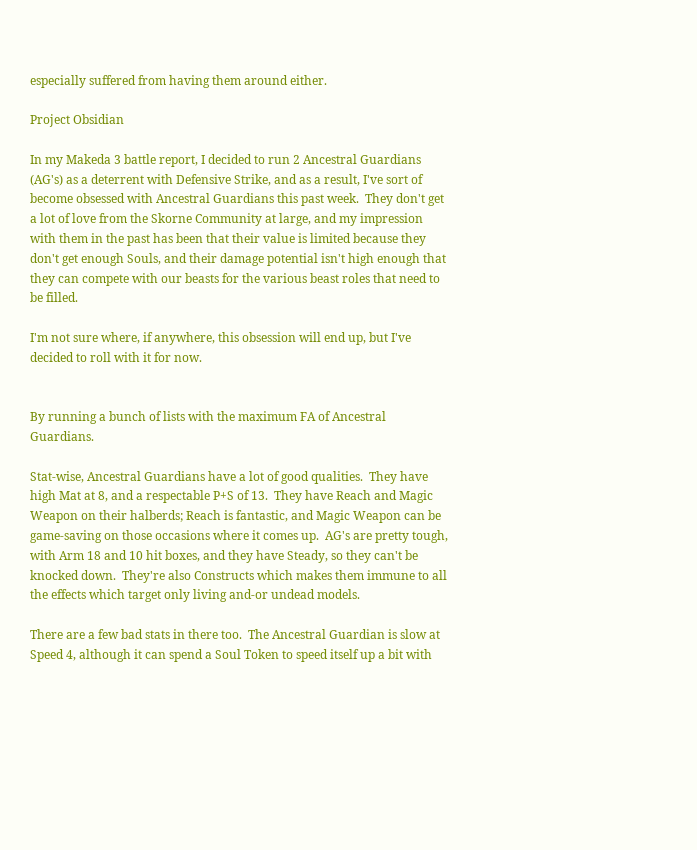especially suffered from having them around either.

Project Obsidian

In my Makeda 3 battle report, I decided to run 2 Ancestral Guardians (AG's) as a deterrent with Defensive Strike, and as a result, I've sort of become obsessed with Ancestral Guardians this past week.  They don't get a lot of love from the Skorne Community at large, and my impression with them in the past has been that their value is limited because they don't get enough Souls, and their damage potential isn't high enough that they can compete with our beasts for the various beast roles that need to be filled.

I'm not sure where, if anywhere, this obsession will end up, but I've decided to roll with it for now.


By running a bunch of lists with the maximum FA of Ancestral Guardians.

Stat-wise, Ancestral Guardians have a lot of good qualities.  They have high Mat at 8, and a respectable P+S of 13.  They have Reach and Magic Weapon on their halberds; Reach is fantastic, and Magic Weapon can be game-saving on those occasions where it comes up.  AG's are pretty tough, with Arm 18 and 10 hit boxes, and they have Steady, so they can't be knocked down.  They're also Constructs which makes them immune to all the effects which target only living and-or undead models.

There are a few bad stats in there too.  The Ancestral Guardian is slow at Speed 4, although it can spend a Soul Token to speed itself up a bit with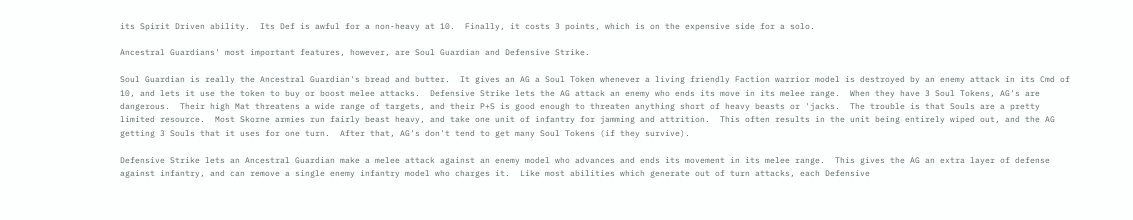its Spirit Driven ability.  Its Def is awful for a non-heavy at 10.  Finally, it costs 3 points, which is on the expensive side for a solo.

Ancestral Guardians' most important features, however, are Soul Guardian and Defensive Strike.

Soul Guardian is really the Ancestral Guardian's bread and butter.  It gives an AG a Soul Token whenever a living friendly Faction warrior model is destroyed by an enemy attack in its Cmd of 10, and lets it use the token to buy or boost melee attacks.  Defensive Strike lets the AG attack an enemy who ends its move in its melee range.  When they have 3 Soul Tokens, AG's are dangerous.  Their high Mat threatens a wide range of targets, and their P+S is good enough to threaten anything short of heavy beasts or 'jacks.  The trouble is that Souls are a pretty limited resource.  Most Skorne armies run fairly beast heavy, and take one unit of infantry for jamming and attrition.  This often results in the unit being entirely wiped out, and the AG getting 3 Souls that it uses for one turn.  After that, AG's don't tend to get many Soul Tokens (if they survive).

Defensive Strike lets an Ancestral Guardian make a melee attack against an enemy model who advances and ends its movement in its melee range.  This gives the AG an extra layer of defense against infantry, and can remove a single enemy infantry model who charges it.  Like most abilities which generate out of turn attacks, each Defensive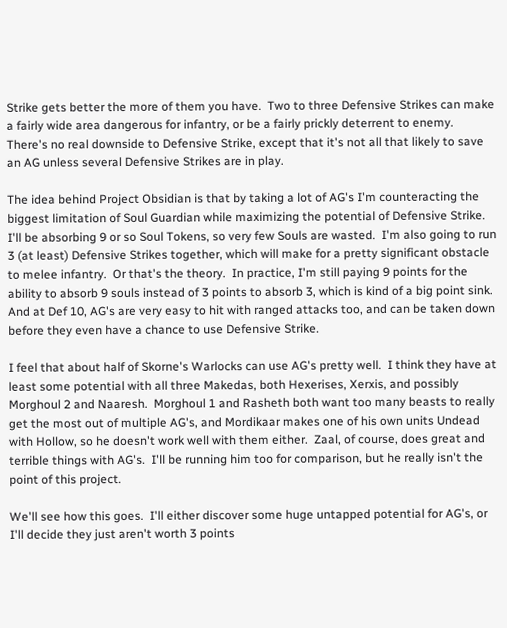Strike gets better the more of them you have.  Two to three Defensive Strikes can make a fairly wide area dangerous for infantry, or be a fairly prickly deterrent to enemy.  There's no real downside to Defensive Strike, except that it's not all that likely to save an AG unless several Defensive Strikes are in play.

The idea behind Project Obsidian is that by taking a lot of AG's I'm counteracting the biggest limitation of Soul Guardian while maximizing the potential of Defensive Strike.  I'll be absorbing 9 or so Soul Tokens, so very few Souls are wasted.  I'm also going to run 3 (at least) Defensive Strikes together, which will make for a pretty significant obstacle to melee infantry.  Or that's the theory.  In practice, I'm still paying 9 points for the ability to absorb 9 souls instead of 3 points to absorb 3, which is kind of a big point sink.  And at Def 10, AG's are very easy to hit with ranged attacks too, and can be taken down before they even have a chance to use Defensive Strike.

I feel that about half of Skorne's Warlocks can use AG's pretty well.  I think they have at least some potential with all three Makedas, both Hexerises, Xerxis, and possibly Morghoul 2 and Naaresh.  Morghoul 1 and Rasheth both want too many beasts to really get the most out of multiple AG's, and Mordikaar makes one of his own units Undead with Hollow, so he doesn't work well with them either.  Zaal, of course, does great and terrible things with AG's.  I'll be running him too for comparison, but he really isn't the point of this project.

We'll see how this goes.  I'll either discover some huge untapped potential for AG's, or I'll decide they just aren't worth 3 points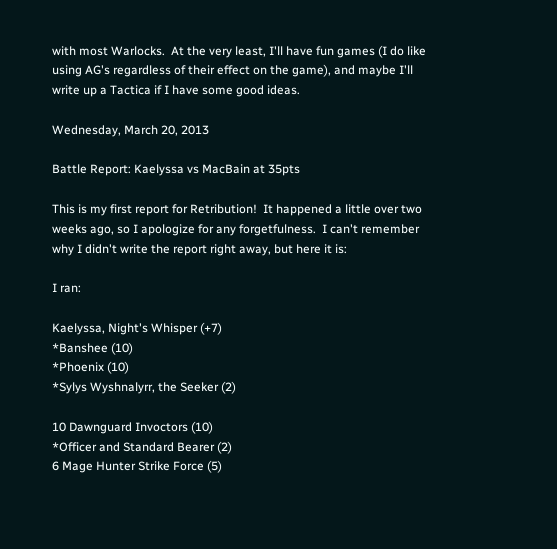with most Warlocks.  At the very least, I'll have fun games (I do like using AG's regardless of their effect on the game), and maybe I'll write up a Tactica if I have some good ideas.

Wednesday, March 20, 2013

Battle Report: Kaelyssa vs MacBain at 35pts

This is my first report for Retribution!  It happened a little over two weeks ago, so I apologize for any forgetfulness.  I can't remember why I didn't write the report right away, but here it is:

I ran:

Kaelyssa, Night's Whisper (+7)
*Banshee (10)
*Phoenix (10)
*Sylys Wyshnalyrr, the Seeker (2)

10 Dawnguard Invoctors (10)
*Officer and Standard Bearer (2)
6 Mage Hunter Strike Force (5)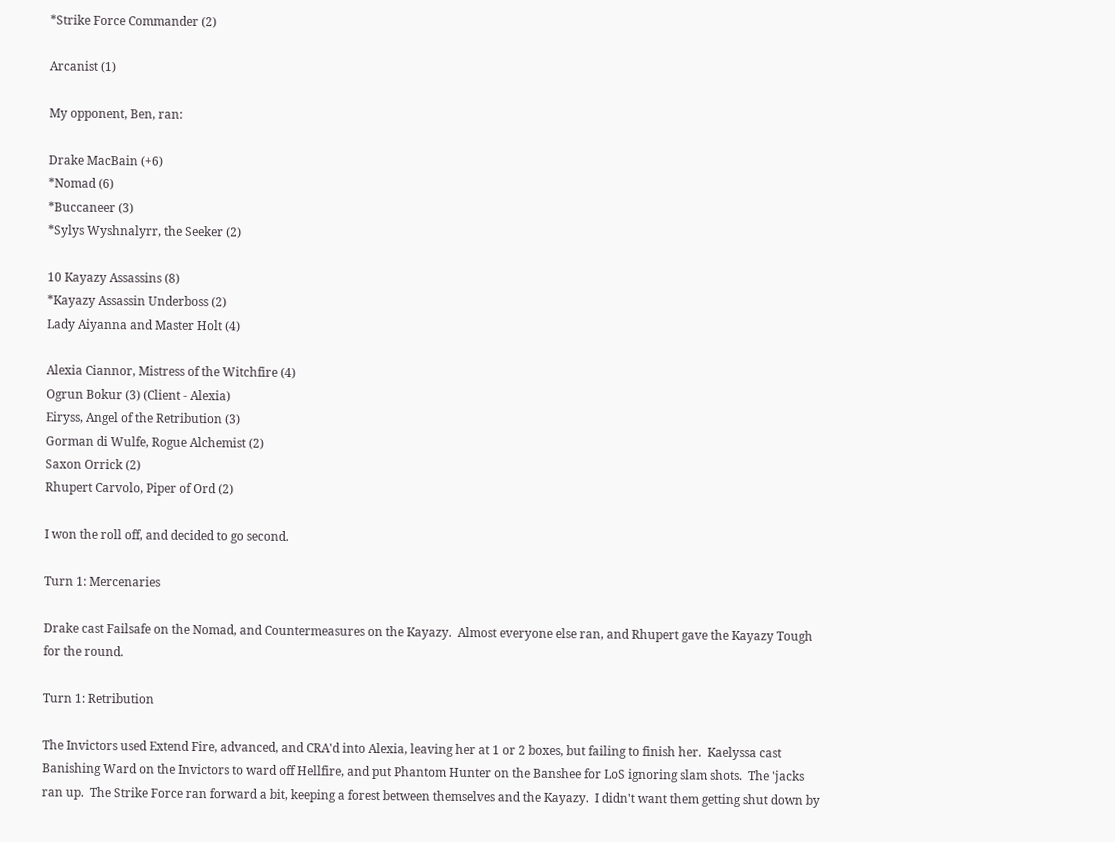*Strike Force Commander (2)

Arcanist (1)

My opponent, Ben, ran:

Drake MacBain (+6)
*Nomad (6)
*Buccaneer (3)
*Sylys Wyshnalyrr, the Seeker (2)

10 Kayazy Assassins (8)
*Kayazy Assassin Underboss (2)
Lady Aiyanna and Master Holt (4)

Alexia Ciannor, Mistress of the Witchfire (4)
Ogrun Bokur (3) (Client - Alexia)
Eiryss, Angel of the Retribution (3)
Gorman di Wulfe, Rogue Alchemist (2)
Saxon Orrick (2)
Rhupert Carvolo, Piper of Ord (2)

I won the roll off, and decided to go second.

Turn 1: Mercenaries

Drake cast Failsafe on the Nomad, and Countermeasures on the Kayazy.  Almost everyone else ran, and Rhupert gave the Kayazy Tough for the round.

Turn 1: Retribution

The Invictors used Extend Fire, advanced, and CRA'd into Alexia, leaving her at 1 or 2 boxes, but failing to finish her.  Kaelyssa cast Banishing Ward on the Invictors to ward off Hellfire, and put Phantom Hunter on the Banshee for LoS ignoring slam shots.  The 'jacks ran up.  The Strike Force ran forward a bit, keeping a forest between themselves and the Kayazy.  I didn't want them getting shut down by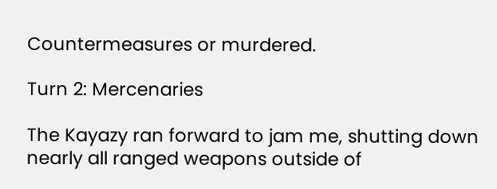Countermeasures or murdered.

Turn 2: Mercenaries

The Kayazy ran forward to jam me, shutting down nearly all ranged weapons outside of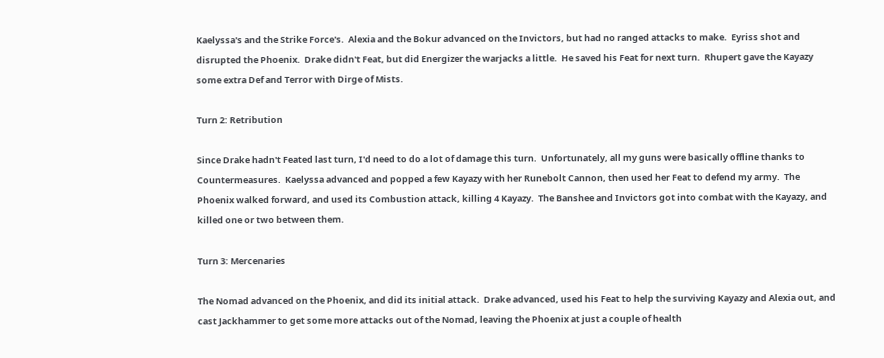Kaelyssa's and the Strike Force's.  Alexia and the Bokur advanced on the Invictors, but had no ranged attacks to make.  Eyriss shot and disrupted the Phoenix.  Drake didn't Feat, but did Energizer the warjacks a little.  He saved his Feat for next turn.  Rhupert gave the Kayazy some extra Def and Terror with Dirge of Mists.

Turn 2: Retribution

Since Drake hadn't Feated last turn, I'd need to do a lot of damage this turn.  Unfortunately, all my guns were basically offline thanks to Countermeasures.  Kaelyssa advanced and popped a few Kayazy with her Runebolt Cannon, then used her Feat to defend my army.  The Phoenix walked forward, and used its Combustion attack, killing 4 Kayazy.  The Banshee and Invictors got into combat with the Kayazy, and killed one or two between them.

Turn 3: Mercenaries

The Nomad advanced on the Phoenix, and did its initial attack.  Drake advanced, used his Feat to help the surviving Kayazy and Alexia out, and cast Jackhammer to get some more attacks out of the Nomad, leaving the Phoenix at just a couple of health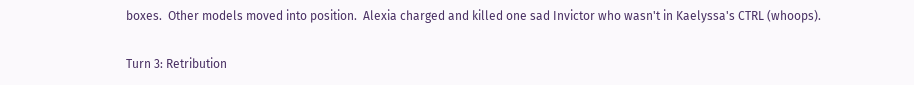boxes.  Other models moved into position.  Alexia charged and killed one sad Invictor who wasn't in Kaelyssa's CTRL (whoops).

Turn 3: Retribution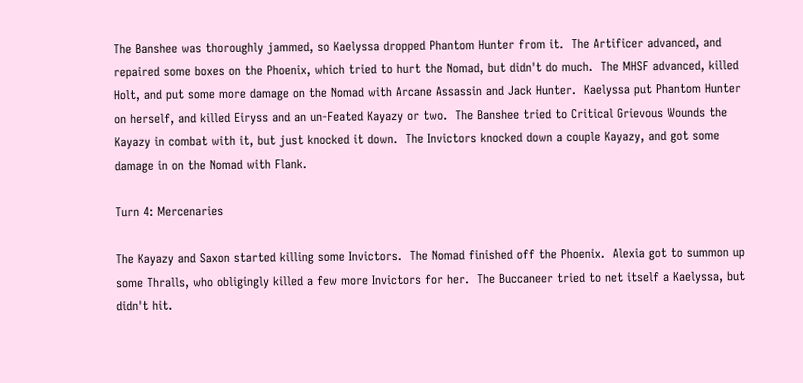The Banshee was thoroughly jammed, so Kaelyssa dropped Phantom Hunter from it.  The Artificer advanced, and repaired some boxes on the Phoenix, which tried to hurt the Nomad, but didn't do much.  The MHSF advanced, killed Holt, and put some more damage on the Nomad with Arcane Assassin and Jack Hunter.  Kaelyssa put Phantom Hunter on herself, and killed Eiryss and an un-Feated Kayazy or two.  The Banshee tried to Critical Grievous Wounds the Kayazy in combat with it, but just knocked it down.  The Invictors knocked down a couple Kayazy, and got some damage in on the Nomad with Flank.

Turn 4: Mercenaries

The Kayazy and Saxon started killing some Invictors.  The Nomad finished off the Phoenix.  Alexia got to summon up some Thralls, who obligingly killed a few more Invictors for her.  The Buccaneer tried to net itself a Kaelyssa, but didn't hit.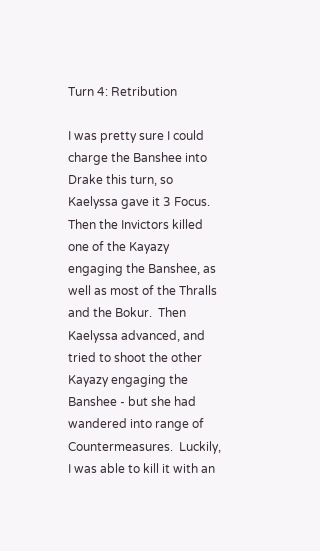Turn 4: Retribution

I was pretty sure I could charge the Banshee into Drake this turn, so Kaelyssa gave it 3 Focus.  Then the Invictors killed one of the Kayazy engaging the Banshee, as well as most of the Thralls and the Bokur.  Then Kaelyssa advanced, and tried to shoot the other Kayazy engaging the Banshee - but she had wandered into range of Countermeasures.  Luckily, I was able to kill it with an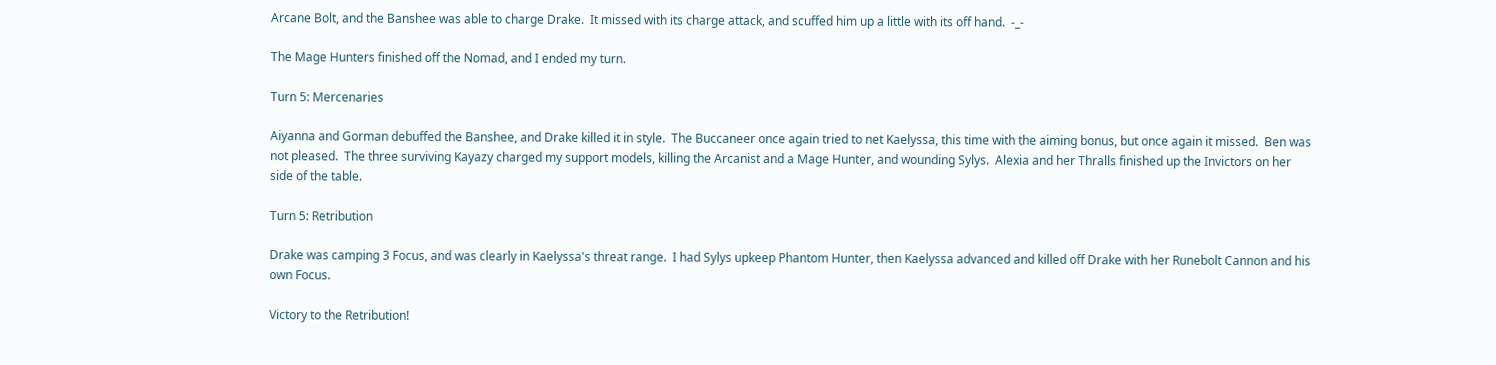Arcane Bolt, and the Banshee was able to charge Drake.  It missed with its charge attack, and scuffed him up a little with its off hand.  -_-

The Mage Hunters finished off the Nomad, and I ended my turn.

Turn 5: Mercenaries

Aiyanna and Gorman debuffed the Banshee, and Drake killed it in style.  The Buccaneer once again tried to net Kaelyssa, this time with the aiming bonus, but once again it missed.  Ben was not pleased.  The three surviving Kayazy charged my support models, killing the Arcanist and a Mage Hunter, and wounding Sylys.  Alexia and her Thralls finished up the Invictors on her side of the table.

Turn 5: Retribution

Drake was camping 3 Focus, and was clearly in Kaelyssa's threat range.  I had Sylys upkeep Phantom Hunter, then Kaelyssa advanced and killed off Drake with her Runebolt Cannon and his own Focus.

Victory to the Retribution!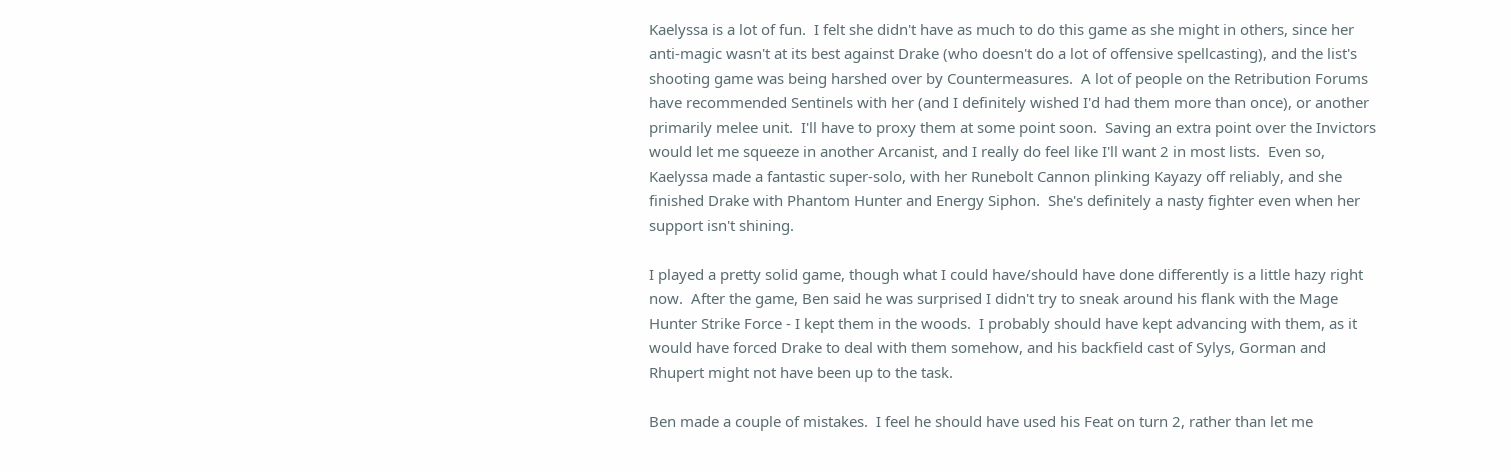Kaelyssa is a lot of fun.  I felt she didn't have as much to do this game as she might in others, since her anti-magic wasn't at its best against Drake (who doesn't do a lot of offensive spellcasting), and the list's shooting game was being harshed over by Countermeasures.  A lot of people on the Retribution Forums have recommended Sentinels with her (and I definitely wished I'd had them more than once), or another primarily melee unit.  I'll have to proxy them at some point soon.  Saving an extra point over the Invictors would let me squeeze in another Arcanist, and I really do feel like I'll want 2 in most lists.  Even so, Kaelyssa made a fantastic super-solo, with her Runebolt Cannon plinking Kayazy off reliably, and she finished Drake with Phantom Hunter and Energy Siphon.  She's definitely a nasty fighter even when her support isn't shining.

I played a pretty solid game, though what I could have/should have done differently is a little hazy right now.  After the game, Ben said he was surprised I didn't try to sneak around his flank with the Mage Hunter Strike Force - I kept them in the woods.  I probably should have kept advancing with them, as it would have forced Drake to deal with them somehow, and his backfield cast of Sylys, Gorman and Rhupert might not have been up to the task.

Ben made a couple of mistakes.  I feel he should have used his Feat on turn 2, rather than let me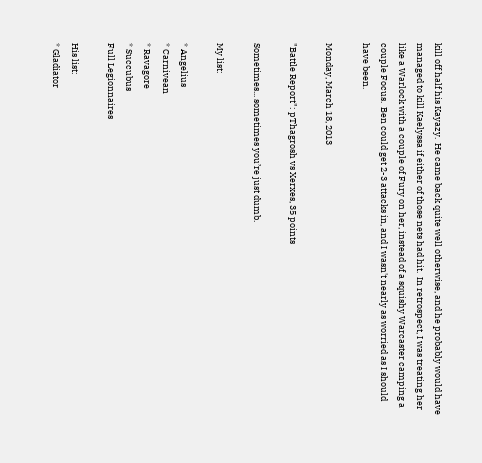kill off half his Kayazy.  He came back quite well otherwise, and he probably would have managed to kill Kaelyssa if either of those nets had hit.  In retrospect, I was treating her like a Warlock with a couple of Fury on her, instead of a squishy Warcaster camping a couple Focus.  Ben could get 2-3 attacks in, and I wasn't nearly as worried as I should have been.

Monday, March 18, 2013

"Battle Report": pThagrosh vs Xerxes, 35 points

Sometimes... sometimes you’re just dumb.

My list:

* Angelius
* Carnivean
* Ravagore
* Succubus
Full Legionnaires

His list:
* Gladiator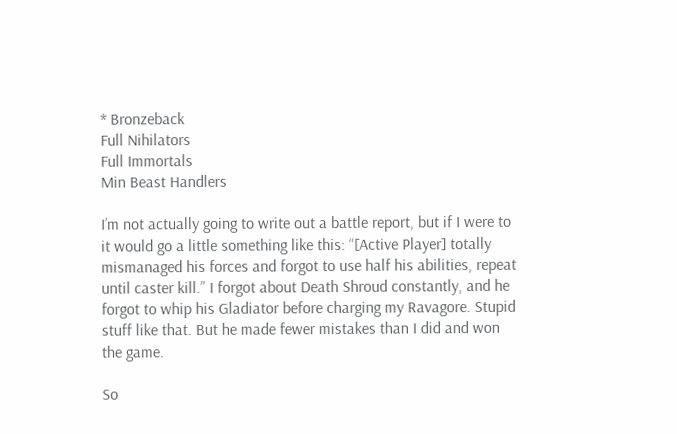* Bronzeback
Full Nihilators
Full Immortals
Min Beast Handlers

I’m not actually going to write out a battle report, but if I were to it would go a little something like this: “[Active Player] totally mismanaged his forces and forgot to use half his abilities, repeat until caster kill.” I forgot about Death Shroud constantly, and he forgot to whip his Gladiator before charging my Ravagore. Stupid stuff like that. But he made fewer mistakes than I did and won the game.

So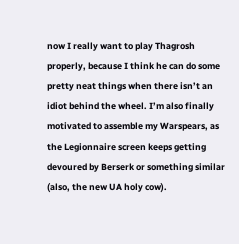now I really want to play Thagrosh properly, because I think he can do some pretty neat things when there isn’t an idiot behind the wheel. I’m also finally motivated to assemble my Warspears, as the Legionnaire screen keeps getting devoured by Berserk or something similar (also, the new UA holy cow).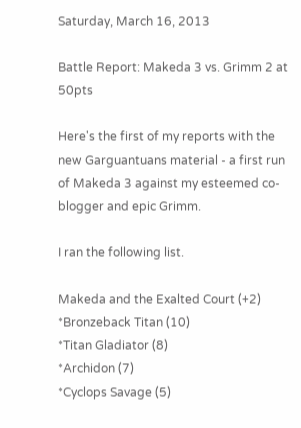Saturday, March 16, 2013

Battle Report: Makeda 3 vs. Grimm 2 at 50pts

Here's the first of my reports with the new Garguantuans material - a first run of Makeda 3 against my esteemed co-blogger and epic Grimm.

I ran the following list.

Makeda and the Exalted Court (+2)
*Bronzeback Titan (10)
*Titan Gladiator (8)
*Archidon (7)
*Cyclops Savage (5)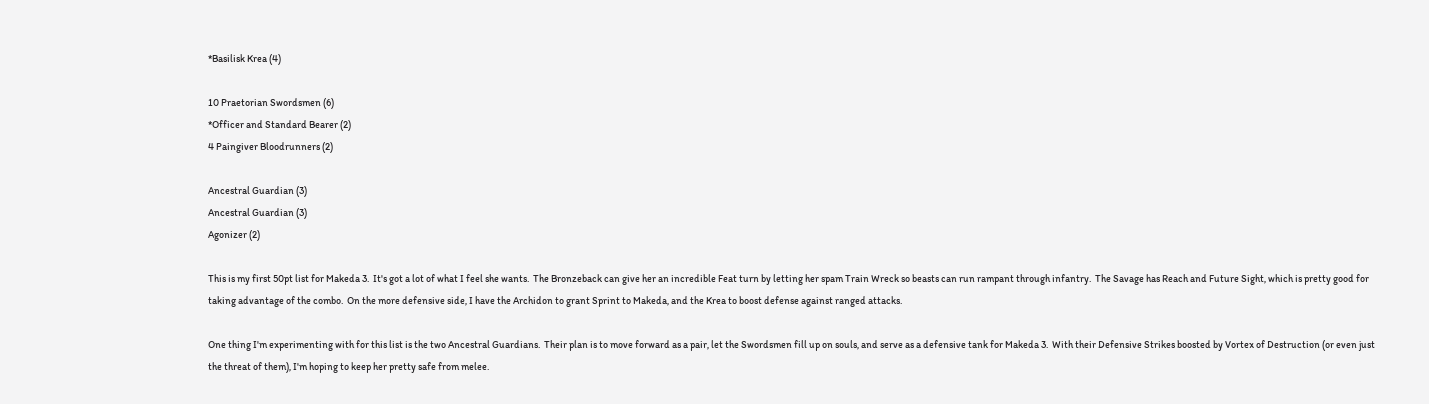*Basilisk Krea (4)

10 Praetorian Swordsmen (6)
*Officer and Standard Bearer (2)
4 Paingiver Bloodrunners (2)

Ancestral Guardian (3)
Ancestral Guardian (3)
Agonizer (2)

This is my first 50pt list for Makeda 3.  It's got a lot of what I feel she wants.  The Bronzeback can give her an incredible Feat turn by letting her spam Train Wreck so beasts can run rampant through infantry.  The Savage has Reach and Future Sight, which is pretty good for taking advantage of the combo.  On the more defensive side, I have the Archidon to grant Sprint to Makeda, and the Krea to boost defense against ranged attacks.

One thing I'm experimenting with for this list is the two Ancestral Guardians.  Their plan is to move forward as a pair, let the Swordsmen fill up on souls, and serve as a defensive tank for Makeda 3.  With their Defensive Strikes boosted by Vortex of Destruction (or even just the threat of them), I'm hoping to keep her pretty safe from melee.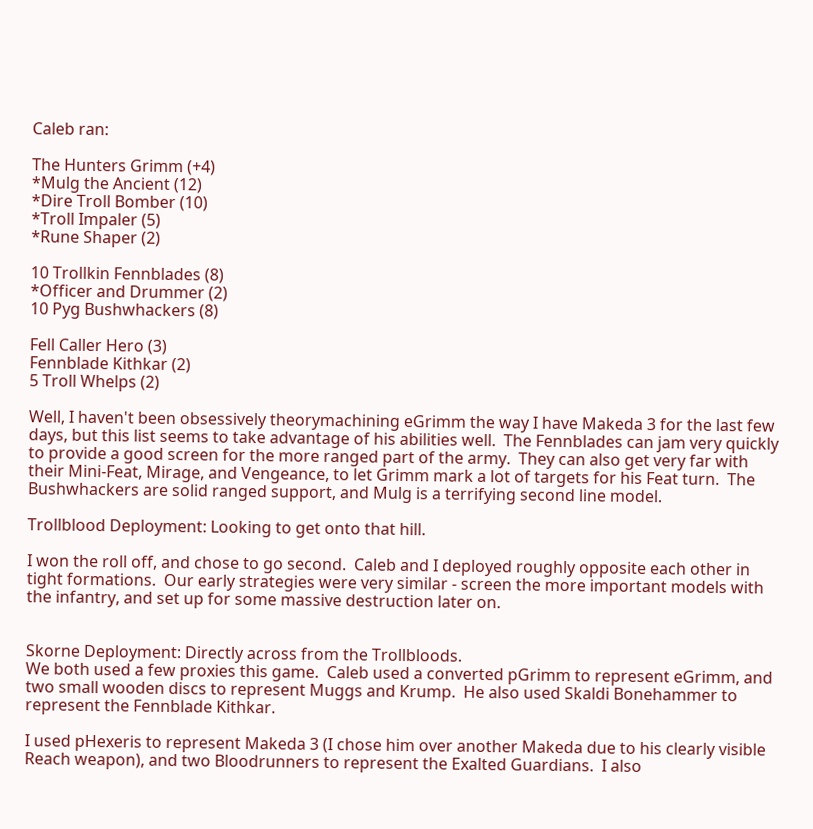Caleb ran:

The Hunters Grimm (+4)
*Mulg the Ancient (12)
*Dire Troll Bomber (10)
*Troll Impaler (5)
*Rune Shaper (2)

10 Trollkin Fennblades (8)
*Officer and Drummer (2)
10 Pyg Bushwhackers (8)

Fell Caller Hero (3)
Fennblade Kithkar (2)
5 Troll Whelps (2)

Well, I haven't been obsessively theorymachining eGrimm the way I have Makeda 3 for the last few days, but this list seems to take advantage of his abilities well.  The Fennblades can jam very quickly to provide a good screen for the more ranged part of the army.  They can also get very far with their Mini-Feat, Mirage, and Vengeance, to let Grimm mark a lot of targets for his Feat turn.  The Bushwhackers are solid ranged support, and Mulg is a terrifying second line model.

Trollblood Deployment: Looking to get onto that hill.

I won the roll off, and chose to go second.  Caleb and I deployed roughly opposite each other in tight formations.  Our early strategies were very similar - screen the more important models with the infantry, and set up for some massive destruction later on.


Skorne Deployment: Directly across from the Trollbloods.
We both used a few proxies this game.  Caleb used a converted pGrimm to represent eGrimm, and two small wooden discs to represent Muggs and Krump.  He also used Skaldi Bonehammer to represent the Fennblade Kithkar.

I used pHexeris to represent Makeda 3 (I chose him over another Makeda due to his clearly visible Reach weapon), and two Bloodrunners to represent the Exalted Guardians.  I also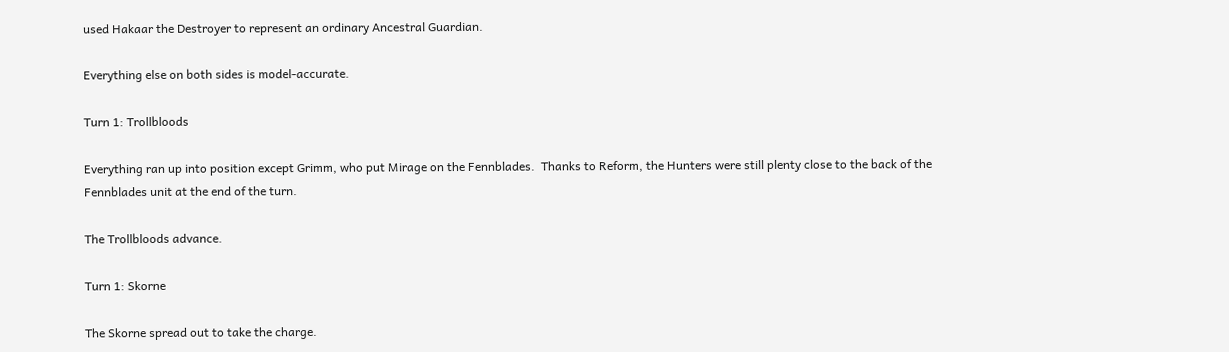used Hakaar the Destroyer to represent an ordinary Ancestral Guardian.

Everything else on both sides is model-accurate.

Turn 1: Trollbloods

Everything ran up into position except Grimm, who put Mirage on the Fennblades.  Thanks to Reform, the Hunters were still plenty close to the back of the Fennblades unit at the end of the turn.

The Trollbloods advance.

Turn 1: Skorne

The Skorne spread out to take the charge.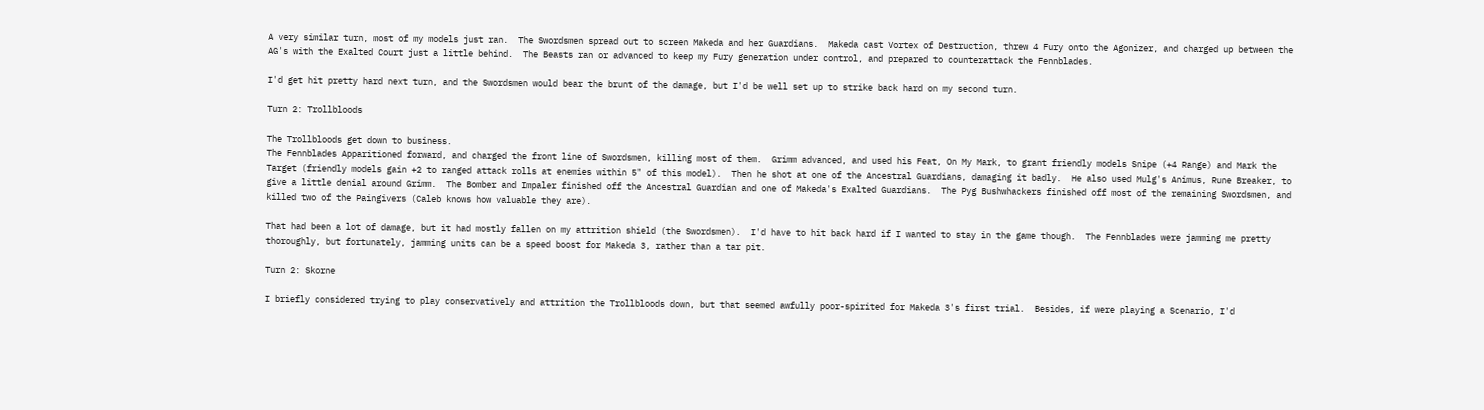A very similar turn, most of my models just ran.  The Swordsmen spread out to screen Makeda and her Guardians.  Makeda cast Vortex of Destruction, threw 4 Fury onto the Agonizer, and charged up between the AG's with the Exalted Court just a little behind.  The Beasts ran or advanced to keep my Fury generation under control, and prepared to counterattack the Fennblades.

I'd get hit pretty hard next turn, and the Swordsmen would bear the brunt of the damage, but I'd be well set up to strike back hard on my second turn.

Turn 2: Trollbloods

The Trollbloods get down to business.
The Fennblades Apparitioned forward, and charged the front line of Swordsmen, killing most of them.  Grimm advanced, and used his Feat, On My Mark, to grant friendly models Snipe (+4 Range) and Mark the Target (friendly models gain +2 to ranged attack rolls at enemies within 5" of this model).  Then he shot at one of the Ancestral Guardians, damaging it badly.  He also used Mulg's Animus, Rune Breaker, to give a little denial around Grimm.  The Bomber and Impaler finished off the Ancestral Guardian and one of Makeda's Exalted Guardians.  The Pyg Bushwhackers finished off most of the remaining Swordsmen, and killed two of the Paingivers (Caleb knows how valuable they are).

That had been a lot of damage, but it had mostly fallen on my attrition shield (the Swordsmen).  I'd have to hit back hard if I wanted to stay in the game though.  The Fennblades were jamming me pretty thoroughly, but fortunately, jamming units can be a speed boost for Makeda 3, rather than a tar pit.

Turn 2: Skorne

I briefly considered trying to play conservatively and attrition the Trollbloods down, but that seemed awfully poor-spirited for Makeda 3's first trial.  Besides, if were playing a Scenario, I'd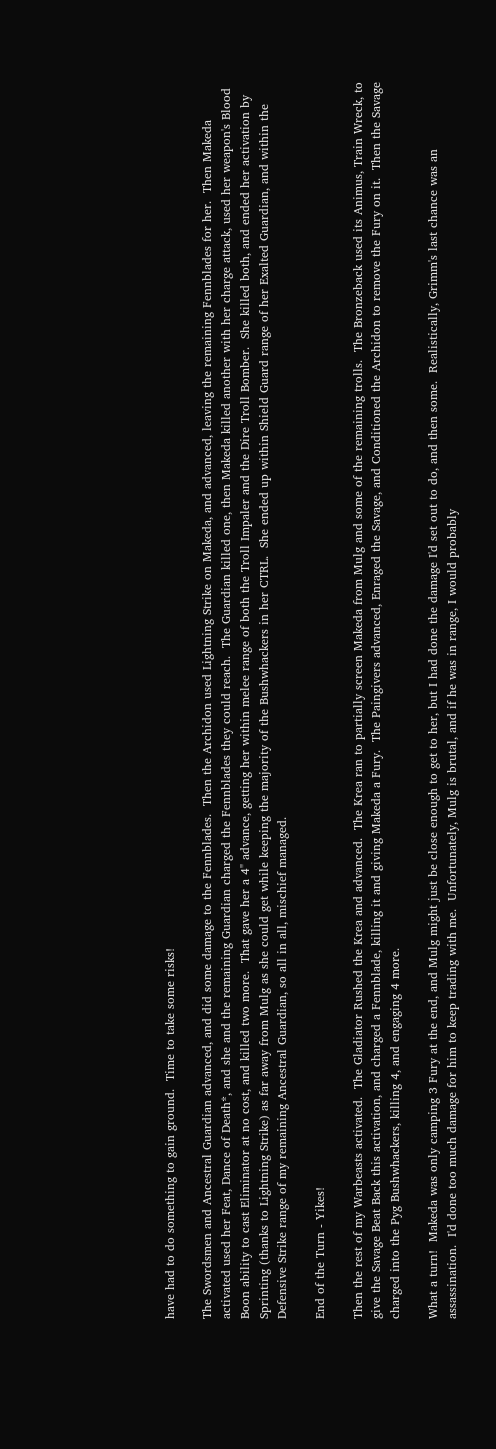have had to do something to gain ground.  Time to take some risks!

The Swordsmen and Ancestral Guardian advanced, and did some damage to the Fennblades.  Then the Archidon used Lightning Strike on Makeda, and advanced, leaving the remaining Fennblades for her.  Then Makeda activated used her Feat, Dance of Death*, and she and the remaining Guardian charged the Fennblades they could reach.  The Guardian killed one, then Makeda killed another with her charge attack, used her weapon's Blood Boon ability to cast Eliminator at no cost, and killed two more.  That gave her a 4" advance, getting her within melee range of both the Troll Impaler and the Dire Troll Bomber.  She killed both, and ended her activation by Sprinting (thanks to Lightning Strike) as far away from Mulg as she could get while keeping the majority of the Bushwhackers in her CTRL.  She ended up within Shield Guard range of her Exalted Guardian, and within the Defensive Strike range of my remaining Ancestral Guardian, so all in all, mischief managed.

End of the Turn - Yikes!

Then the rest of my Warbeasts activated.  The Gladiator Rushed the Krea and advanced.  The Krea ran to partially screen Makeda from Mulg and some of the remaining trolls.  The Bronzeback used its Animus, Train Wreck, to give the Savage Beat Back this activation, and charged a Fennblade, killing it and giving Makeda a Fury.  The Paingivers advanced, Enraged the Savage, and Conditioned the Archidon to remove the Fury on it.  Then the Savage charged into the Pyg Bushwhackers, killing 4, and engaging 4 more.

What a turn!  Makeda was only camping 3 Fury at the end, and Mulg might just be close enough to get to her, but I had done the damage I'd set out to do, and then some.  Realistically, Grimm's last chance was an assassination.  I'd done too much damage for him to keep trading with me.  Unfortunately, Mulg is brutal, and if he was in range, I would probably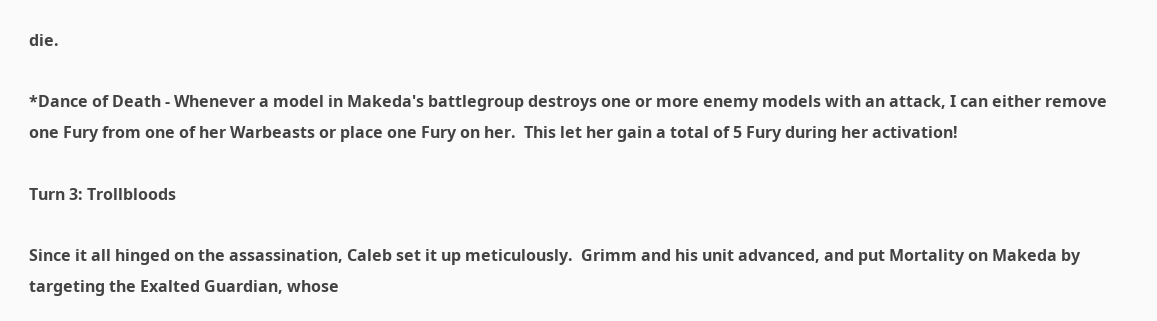die.

*Dance of Death - Whenever a model in Makeda's battlegroup destroys one or more enemy models with an attack, I can either remove one Fury from one of her Warbeasts or place one Fury on her.  This let her gain a total of 5 Fury during her activation!

Turn 3: Trollbloods

Since it all hinged on the assassination, Caleb set it up meticulously.  Grimm and his unit advanced, and put Mortality on Makeda by targeting the Exalted Guardian, whose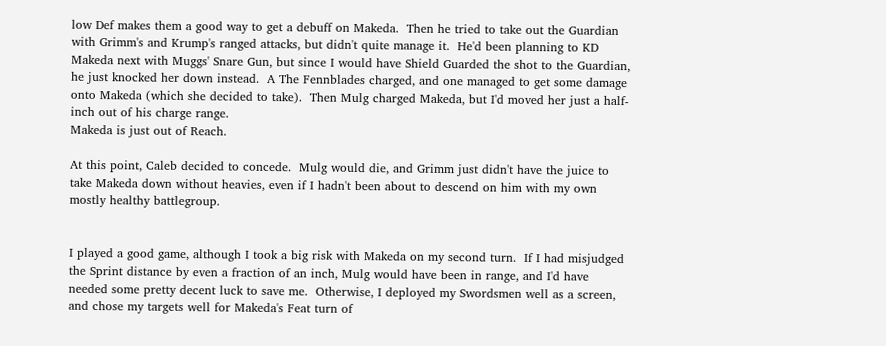low Def makes them a good way to get a debuff on Makeda.  Then he tried to take out the Guardian with Grimm's and Krump's ranged attacks, but didn't quite manage it.  He'd been planning to KD Makeda next with Muggs' Snare Gun, but since I would have Shield Guarded the shot to the Guardian, he just knocked her down instead.  A The Fennblades charged, and one managed to get some damage onto Makeda (which she decided to take).  Then Mulg charged Makeda, but I'd moved her just a half-inch out of his charge range.
Makeda is just out of Reach.

At this point, Caleb decided to concede.  Mulg would die, and Grimm just didn't have the juice to take Makeda down without heavies, even if I hadn't been about to descend on him with my own mostly healthy battlegroup.


I played a good game, although I took a big risk with Makeda on my second turn.  If I had misjudged the Sprint distance by even a fraction of an inch, Mulg would have been in range, and I'd have needed some pretty decent luck to save me.  Otherwise, I deployed my Swordsmen well as a screen, and chose my targets well for Makeda's Feat turn of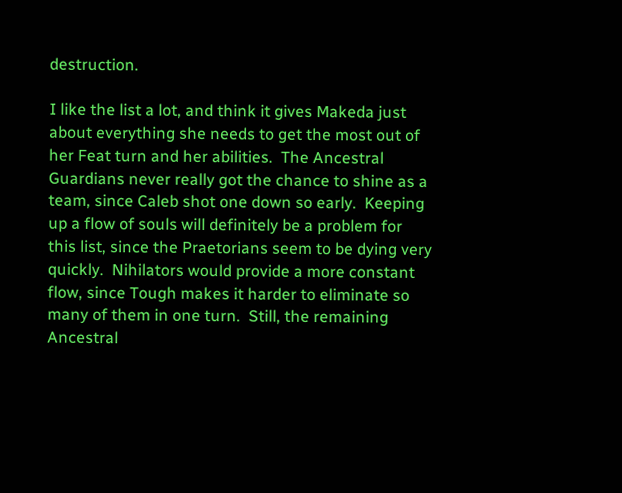destruction.

I like the list a lot, and think it gives Makeda just about everything she needs to get the most out of her Feat turn and her abilities.  The Ancestral Guardians never really got the chance to shine as a team, since Caleb shot one down so early.  Keeping up a flow of souls will definitely be a problem for this list, since the Praetorians seem to be dying very quickly.  Nihilators would provide a more constant flow, since Tough makes it harder to eliminate so many of them in one turn.  Still, the remaining Ancestral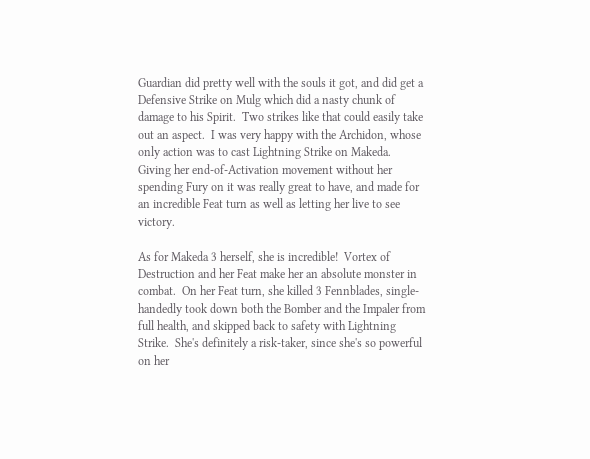Guardian did pretty well with the souls it got, and did get a Defensive Strike on Mulg which did a nasty chunk of damage to his Spirit.  Two strikes like that could easily take out an aspect.  I was very happy with the Archidon, whose only action was to cast Lightning Strike on Makeda.  Giving her end-of-Activation movement without her spending Fury on it was really great to have, and made for an incredible Feat turn as well as letting her live to see victory.

As for Makeda 3 herself, she is incredible!  Vortex of Destruction and her Feat make her an absolute monster in combat.  On her Feat turn, she killed 3 Fennblades, single-handedly took down both the Bomber and the Impaler from full health, and skipped back to safety with Lightning Strike.  She's definitely a risk-taker, since she's so powerful on her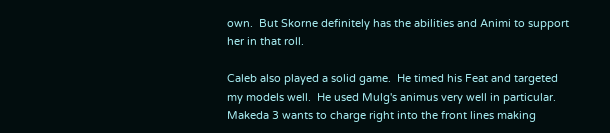own.  But Skorne definitely has the abilities and Animi to support her in that roll.

Caleb also played a solid game.  He timed his Feat and targeted my models well.  He used Mulg's animus very well in particular.  Makeda 3 wants to charge right into the front lines making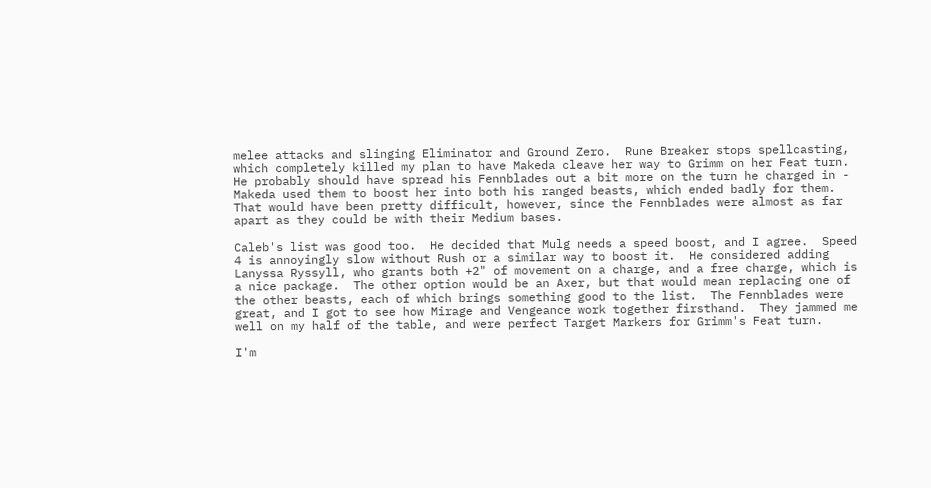melee attacks and slinging Eliminator and Ground Zero.  Rune Breaker stops spellcasting, which completely killed my plan to have Makeda cleave her way to Grimm on her Feat turn.  He probably should have spread his Fennblades out a bit more on the turn he charged in - Makeda used them to boost her into both his ranged beasts, which ended badly for them.  That would have been pretty difficult, however, since the Fennblades were almost as far apart as they could be with their Medium bases.

Caleb's list was good too.  He decided that Mulg needs a speed boost, and I agree.  Speed 4 is annoyingly slow without Rush or a similar way to boost it.  He considered adding Lanyssa Ryssyll, who grants both +2" of movement on a charge, and a free charge, which is a nice package.  The other option would be an Axer, but that would mean replacing one of the other beasts, each of which brings something good to the list.  The Fennblades were great, and I got to see how Mirage and Vengeance work together firsthand.  They jammed me well on my half of the table, and were perfect Target Markers for Grimm's Feat turn.

I'm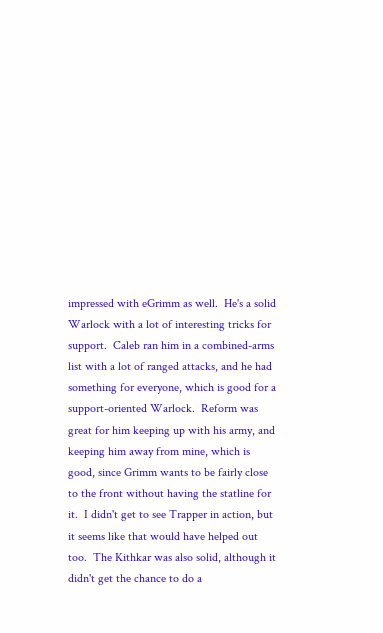impressed with eGrimm as well.  He's a solid Warlock with a lot of interesting tricks for support.  Caleb ran him in a combined-arms list with a lot of ranged attacks, and he had something for everyone, which is good for a support-oriented Warlock.  Reform was great for him keeping up with his army, and keeping him away from mine, which is good, since Grimm wants to be fairly close to the front without having the statline for it.  I didn't get to see Trapper in action, but it seems like that would have helped out too.  The Kithkar was also solid, although it didn't get the chance to do a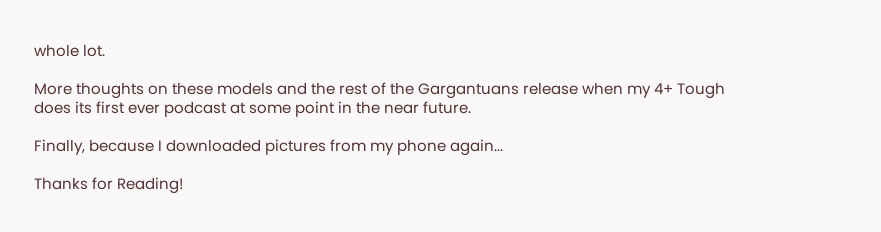whole lot.

More thoughts on these models and the rest of the Gargantuans release when my 4+ Tough does its first ever podcast at some point in the near future.

Finally, because I downloaded pictures from my phone again...

Thanks for Reading!